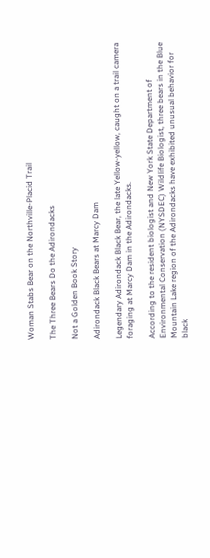Woman Stabs Bear on the Northville-Placid Trail

The Three Bears Do the Adirondacks

Not a Golden Book Story

Adirondack Black Bears at Marcy Dam

Legendary Adirondack Black Bear, the late Yellow-yellow, caught on a trail camera foraging at Marcy Dam in the Adirondacks.

According to the resident biologist and New York State Department of Environmental Conservation (NYSDEC) Wildlife Biologist, three bears in the Blue Mountain Lake region of the Adirondacks have exhibited unusual behavior for black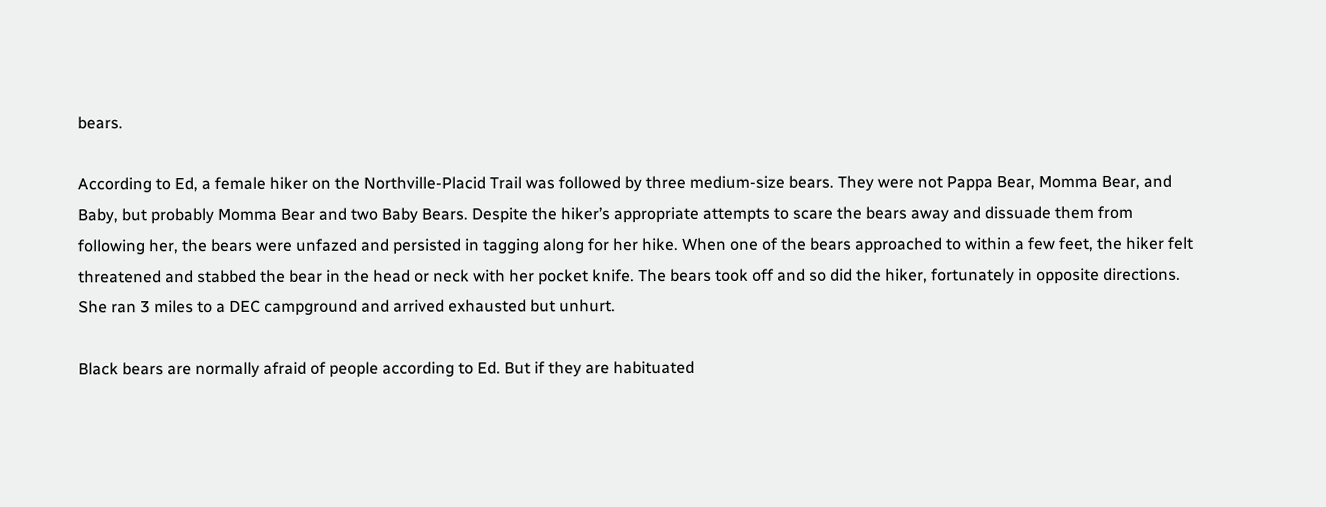bears.

According to Ed, a female hiker on the Northville-Placid Trail was followed by three medium-size bears. They were not Pappa Bear, Momma Bear, and Baby, but probably Momma Bear and two Baby Bears. Despite the hiker’s appropriate attempts to scare the bears away and dissuade them from following her, the bears were unfazed and persisted in tagging along for her hike. When one of the bears approached to within a few feet, the hiker felt threatened and stabbed the bear in the head or neck with her pocket knife. The bears took off and so did the hiker, fortunately in opposite directions. She ran 3 miles to a DEC campground and arrived exhausted but unhurt.

Black bears are normally afraid of people according to Ed. But if they are habituated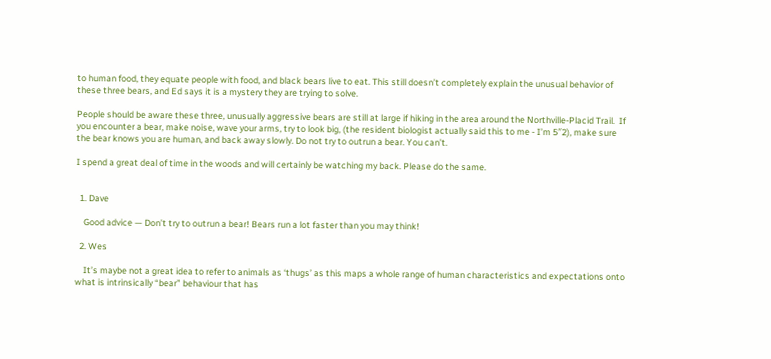to human food, they equate people with food, and black bears live to eat. This still doesn’t completely explain the unusual behavior of these three bears, and Ed says it is a mystery they are trying to solve.

People should be aware these three, unusually aggressive bears are still at large if hiking in the area around the Northville-Placid Trail.  If you encounter a bear, make noise, wave your arms, try to look big, (the resident biologist actually said this to me - I’m 5″2), make sure the bear knows you are human, and back away slowly. Do not try to outrun a bear. You can’t.

I spend a great deal of time in the woods and will certainly be watching my back. Please do the same.


  1. Dave

    Good advice — Don’t try to outrun a bear! Bears run a lot faster than you may think!

  2. Wes

    It’s maybe not a great idea to refer to animals as ‘thugs’ as this maps a whole range of human characteristics and expectations onto what is intrinsically “bear” behaviour that has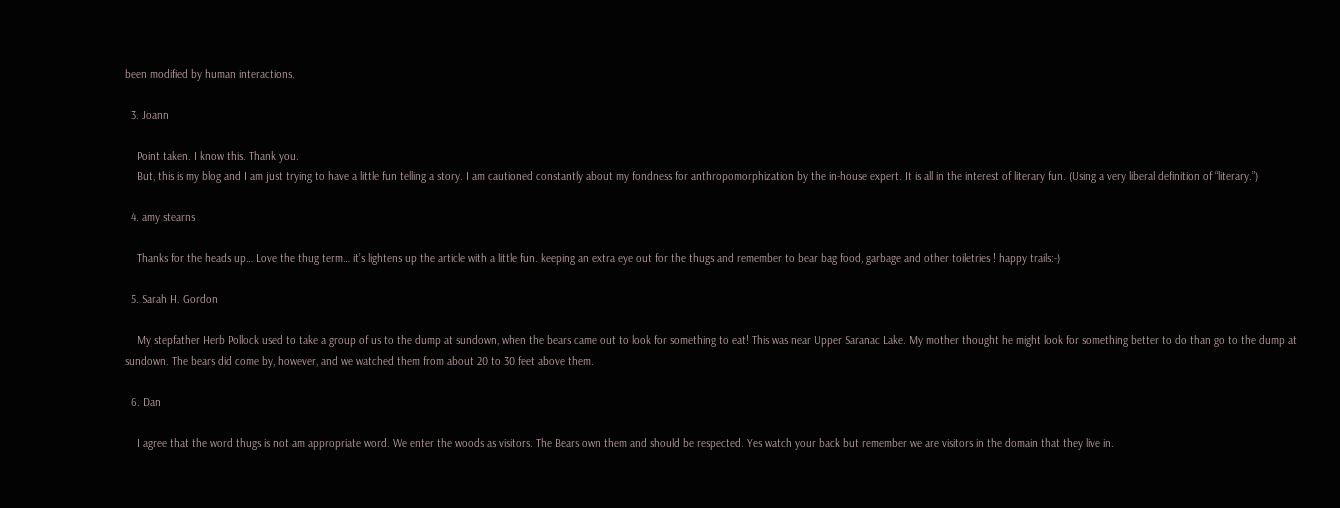been modified by human interactions.

  3. Joann

    Point taken. I know this. Thank you.
    But, this is my blog and I am just trying to have a little fun telling a story. I am cautioned constantly about my fondness for anthropomorphization by the in-house expert. It is all in the interest of literary fun. (Using a very liberal definition of “literary.”)

  4. amy stearns

    Thanks for the heads up… Love the thug term… it’s lightens up the article with a little fun. keeping an extra eye out for the thugs and remember to bear bag food, garbage and other toiletries ! happy trails:-)

  5. Sarah H. Gordon

    My stepfather Herb Pollock used to take a group of us to the dump at sundown, when the bears came out to look for something to eat! This was near Upper Saranac Lake. My mother thought he might look for something better to do than go to the dump at sundown. The bears did come by, however, and we watched them from about 20 to 30 feet above them.

  6. Dan

    I agree that the word thugs is not am appropriate word. We enter the woods as visitors. The Bears own them and should be respected. Yes watch your back but remember we are visitors in the domain that they live in.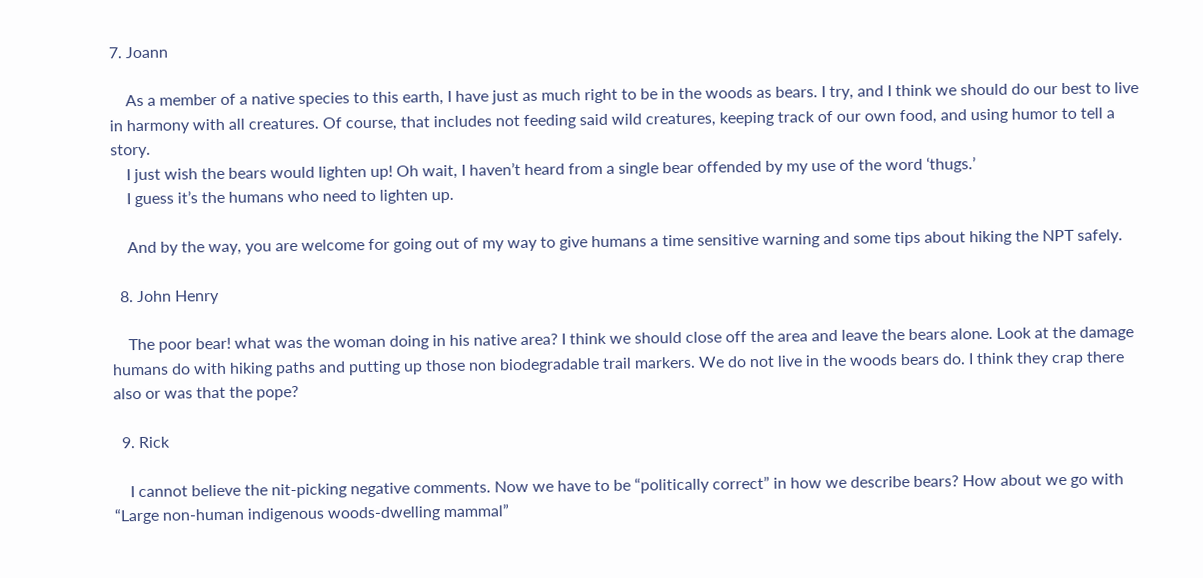7. Joann

    As a member of a native species to this earth, I have just as much right to be in the woods as bears. I try, and I think we should do our best to live in harmony with all creatures. Of course, that includes not feeding said wild creatures, keeping track of our own food, and using humor to tell a story.
    I just wish the bears would lighten up! Oh wait, I haven’t heard from a single bear offended by my use of the word ‘thugs.’
    I guess it’s the humans who need to lighten up.

    And by the way, you are welcome for going out of my way to give humans a time sensitive warning and some tips about hiking the NPT safely.

  8. John Henry

    The poor bear! what was the woman doing in his native area? I think we should close off the area and leave the bears alone. Look at the damage humans do with hiking paths and putting up those non biodegradable trail markers. We do not live in the woods bears do. I think they crap there also or was that the pope?

  9. Rick

    I cannot believe the nit-picking negative comments. Now we have to be “politically correct” in how we describe bears? How about we go with “Large non-human indigenous woods-dwelling mammal”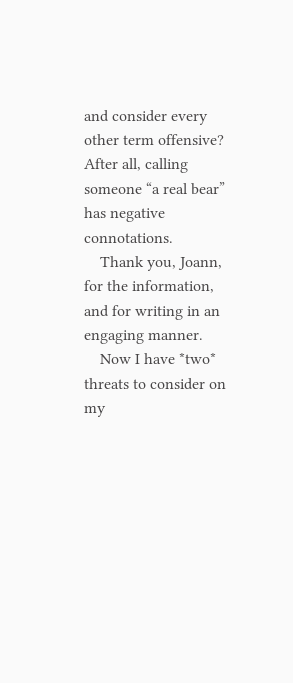and consider every other term offensive? After all, calling someone “a real bear” has negative connotations.
    Thank you, Joann, for the information, and for writing in an engaging manner.
    Now I have *two* threats to consider on my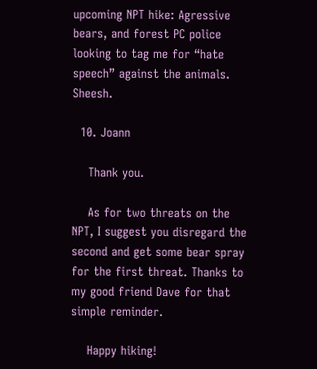upcoming NPT hike: Agressive bears, and forest PC police looking to tag me for “hate speech” against the animals. Sheesh.

  10. Joann

    Thank you.

    As for two threats on the NPT, I suggest you disregard the second and get some bear spray for the first threat. Thanks to my good friend Dave for that simple reminder.

    Happy hiking!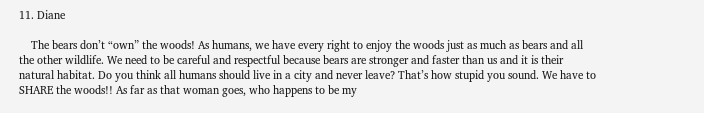11. Diane

    The bears don’t “own” the woods! As humans, we have every right to enjoy the woods just as much as bears and all the other wildlife. We need to be careful and respectful because bears are stronger and faster than us and it is their natural habitat. Do you think all humans should live in a city and never leave? That’s how stupid you sound. We have to SHARE the woods!! As far as that woman goes, who happens to be my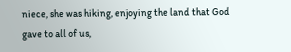niece, she was hiking, enjoying the land that God gave to all of us,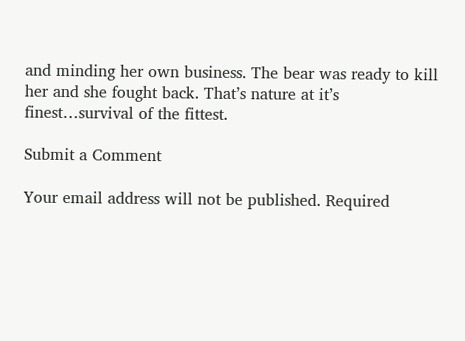and minding her own business. The bear was ready to kill her and she fought back. That’s nature at it’s finest…survival of the fittest.

Submit a Comment

Your email address will not be published. Required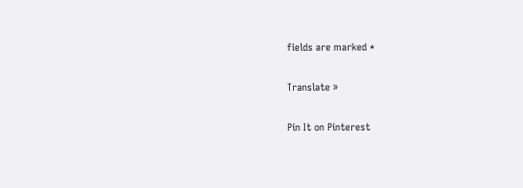fields are marked *

Translate »

Pin It on Pinterest